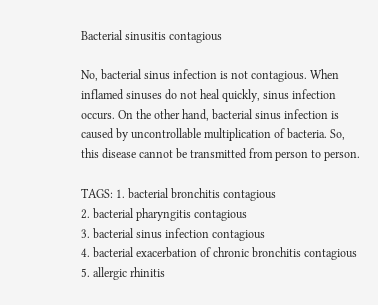Bacterial sinusitis contagious

No, bacterial sinus infection is not contagious. When inflamed sinuses do not heal quickly, sinus infection occurs. On the other hand, bacterial sinus infection is caused by uncontrollable multiplication of bacteria. So, this disease cannot be transmitted from person to person.

TAGS: 1. bacterial bronchitis contagious
2. bacterial pharyngitis contagious
3. bacterial sinus infection contagious
4. bacterial exacerbation of chronic bronchitis contagious
5. allergic rhinitis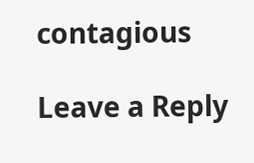contagious

Leave a Reply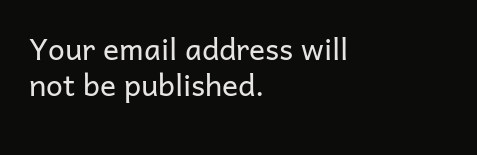Your email address will not be published.